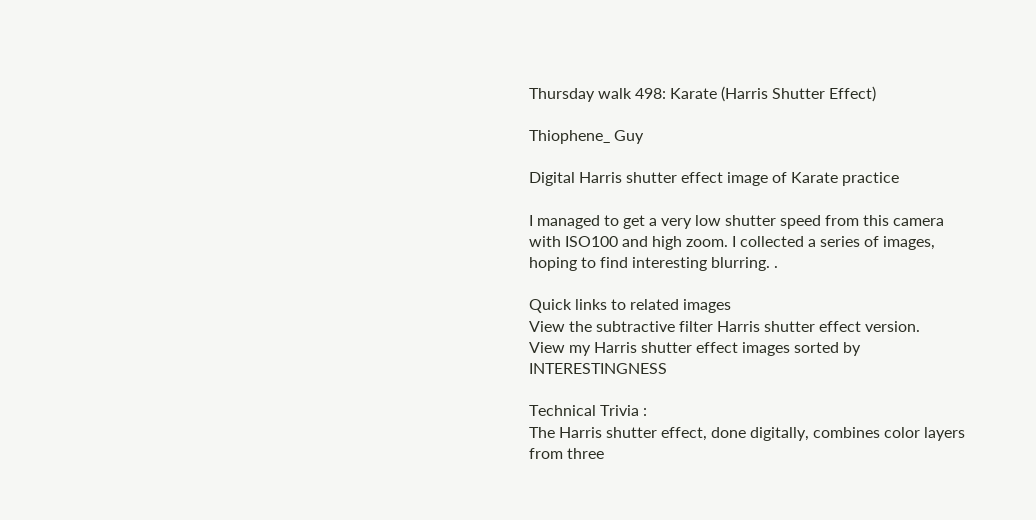Thursday walk 498: Karate (Harris Shutter Effect)

Thiophene_ Guy

Digital Harris shutter effect image of Karate practice

I managed to get a very low shutter speed from this camera with ISO100 and high zoom. I collected a series of images, hoping to find interesting blurring. .

Quick links to related images
View the subtractive filter Harris shutter effect version.
View my Harris shutter effect images sorted by INTERESTINGNESS

Technical Trivia :
The Harris shutter effect, done digitally, combines color layers from three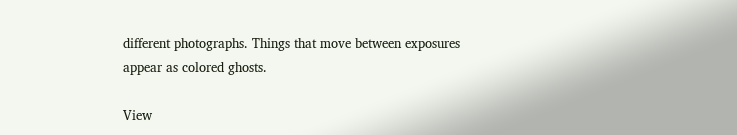different photographs. Things that move between exposures appear as colored ghosts.

View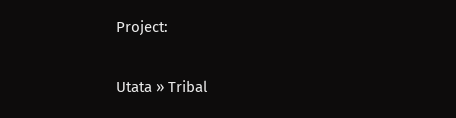Project:

Utata » Tribal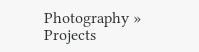Photography » Projects